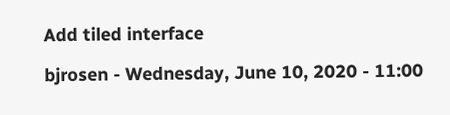Add tiled interface

bjrosen - Wednesday, June 10, 2020 - 11:00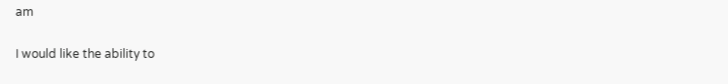am

I would like the ability to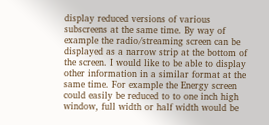display reduced versions of various subscreens at the same time. By way of example the radio/streaming screen can be displayed as a narrow strip at the bottom of the screen. I would like to be able to display other information in a similar format at the same time. For example the Energy screen could easily be reduced to to one inch high window, full width or half width would be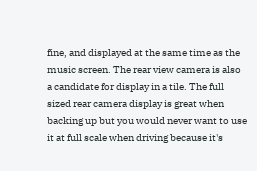fine, and displayed at the same time as the music screen. The rear view camera is also a candidate for display in a tile. The full sized rear camera display is great when backing up but you would never want to use it at full scale when driving because it's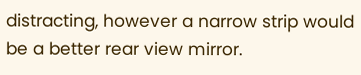distracting, however a narrow strip would be a better rear view mirror.